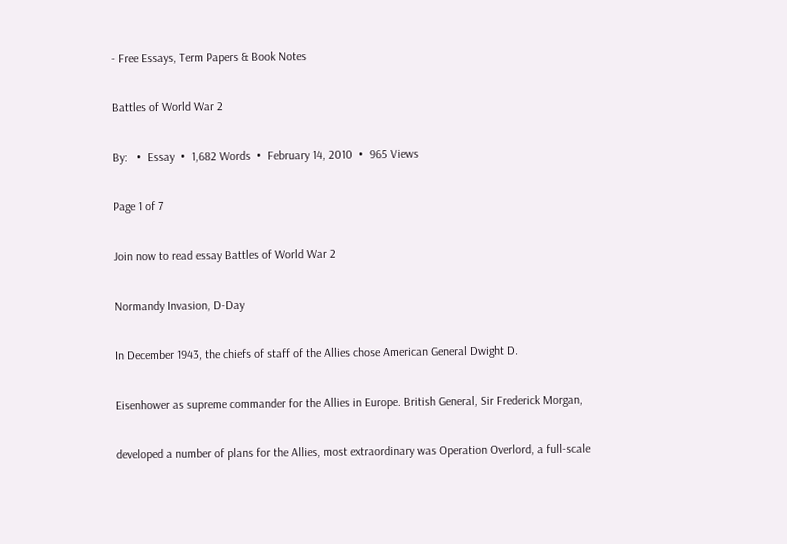- Free Essays, Term Papers & Book Notes

Battles of World War 2

By:   •  Essay  •  1,682 Words  •  February 14, 2010  •  965 Views

Page 1 of 7

Join now to read essay Battles of World War 2

Normandy Invasion, D-Day

In December 1943, the chiefs of staff of the Allies chose American General Dwight D.

Eisenhower as supreme commander for the Allies in Europe. British General, Sir Frederick Morgan,

developed a number of plans for the Allies, most extraordinary was Operation Overlord, a full-scale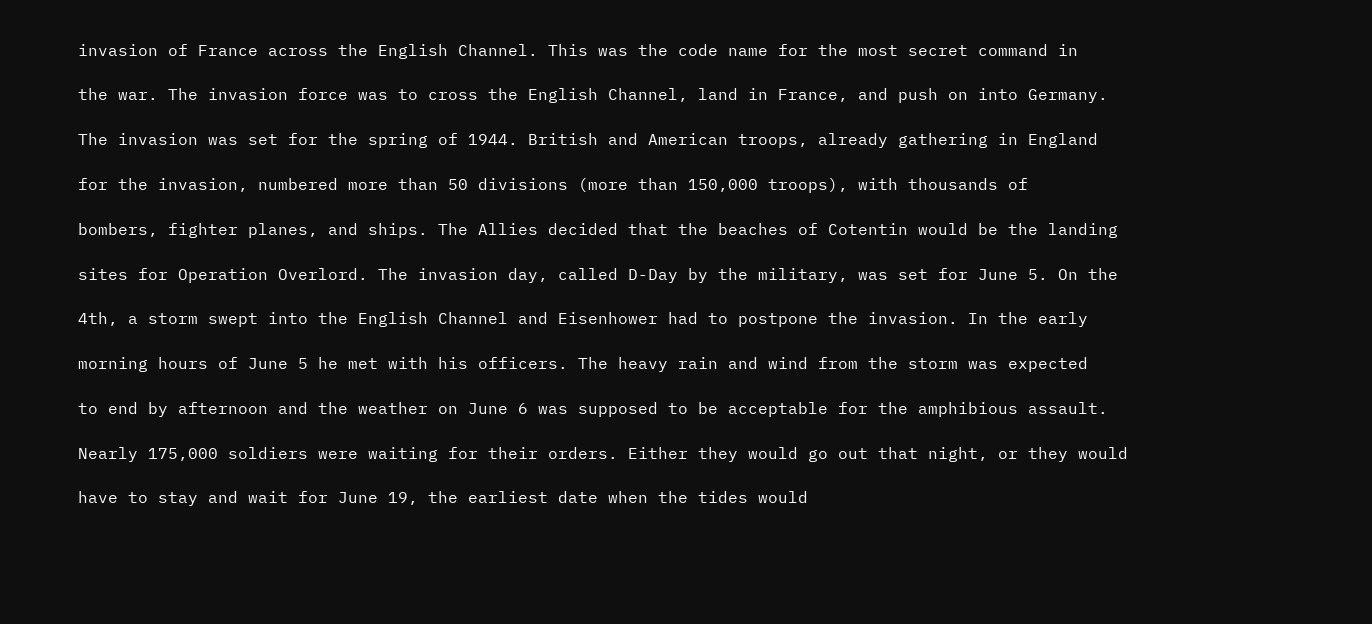invasion of France across the English Channel. This was the code name for the most secret command in

the war. The invasion force was to cross the English Channel, land in France, and push on into Germany.

The invasion was set for the spring of 1944. British and American troops, already gathering in England

for the invasion, numbered more than 50 divisions (more than 150,000 troops), with thousands of

bombers, fighter planes, and ships. The Allies decided that the beaches of Cotentin would be the landing

sites for Operation Overlord. The invasion day, called D-Day by the military, was set for June 5. On the

4th, a storm swept into the English Channel and Eisenhower had to postpone the invasion. In the early

morning hours of June 5 he met with his officers. The heavy rain and wind from the storm was expected

to end by afternoon and the weather on June 6 was supposed to be acceptable for the amphibious assault.

Nearly 175,000 soldiers were waiting for their orders. Either they would go out that night, or they would

have to stay and wait for June 19, the earliest date when the tides would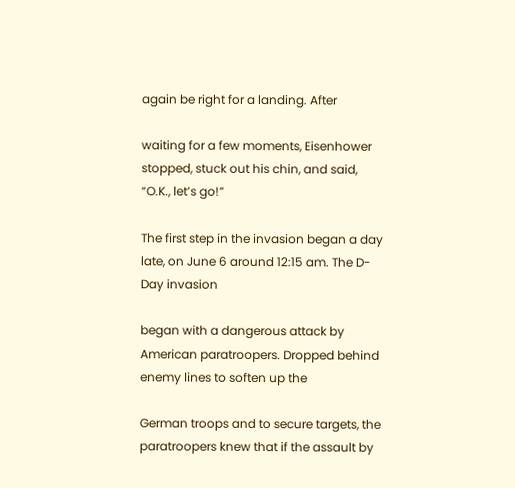again be right for a landing. After

waiting for a few moments, Eisenhower stopped, stuck out his chin, and said, “O.K., let’s go!”

The first step in the invasion began a day late, on June 6 around 12:15 am. The D-Day invasion

began with a dangerous attack by American paratroopers. Dropped behind enemy lines to soften up the

German troops and to secure targets, the paratroopers knew that if the assault by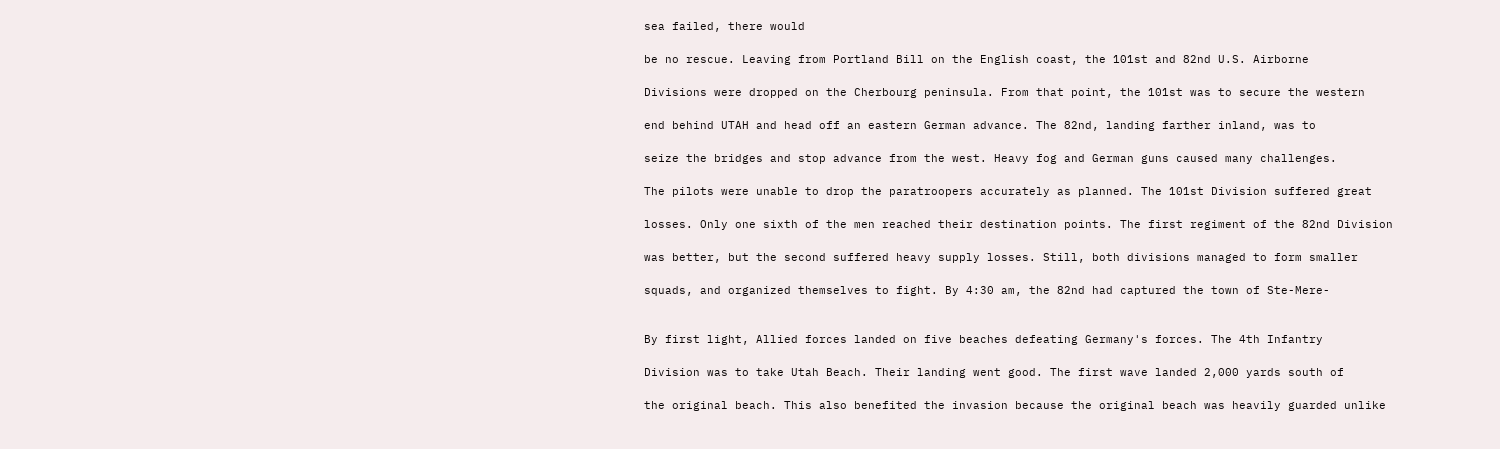sea failed, there would

be no rescue. Leaving from Portland Bill on the English coast, the 101st and 82nd U.S. Airborne

Divisions were dropped on the Cherbourg peninsula. From that point, the 101st was to secure the western

end behind UTAH and head off an eastern German advance. The 82nd, landing farther inland, was to

seize the bridges and stop advance from the west. Heavy fog and German guns caused many challenges.

The pilots were unable to drop the paratroopers accurately as planned. The 101st Division suffered great

losses. Only one sixth of the men reached their destination points. The first regiment of the 82nd Division

was better, but the second suffered heavy supply losses. Still, both divisions managed to form smaller

squads, and organized themselves to fight. By 4:30 am, the 82nd had captured the town of Ste-Mere-


By first light, Allied forces landed on five beaches defeating Germany's forces. The 4th Infantry

Division was to take Utah Beach. Their landing went good. The first wave landed 2,000 yards south of

the original beach. This also benefited the invasion because the original beach was heavily guarded unlike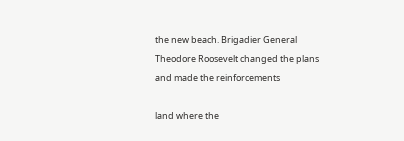the new beach. Brigadier General Theodore Roosevelt changed the plans and made the reinforcements

land where the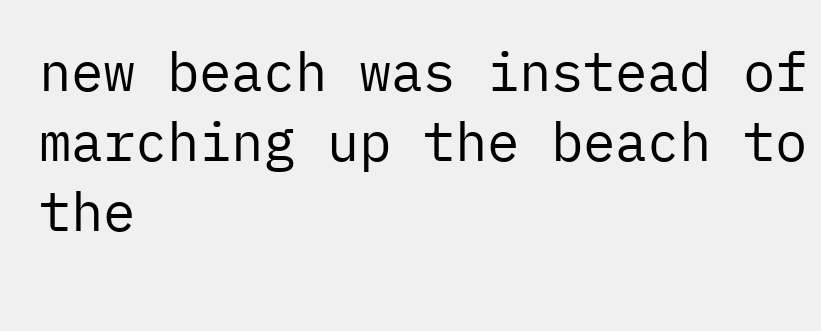new beach was instead of marching up the beach to the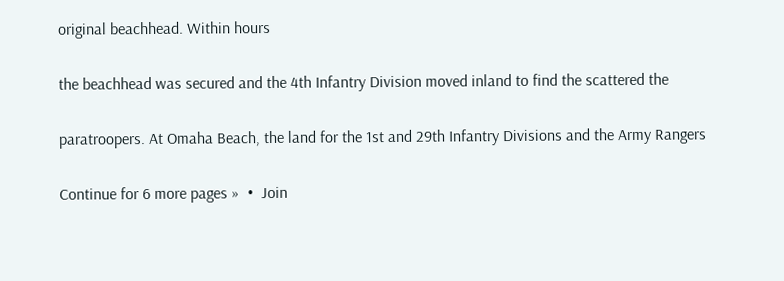original beachhead. Within hours

the beachhead was secured and the 4th Infantry Division moved inland to find the scattered the

paratroopers. At Omaha Beach, the land for the 1st and 29th Infantry Divisions and the Army Rangers

Continue for 6 more pages »  •  Join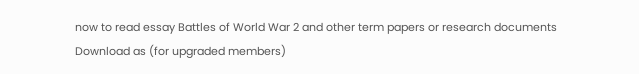now to read essay Battles of World War 2 and other term papers or research documents
Download as (for upgraded members)